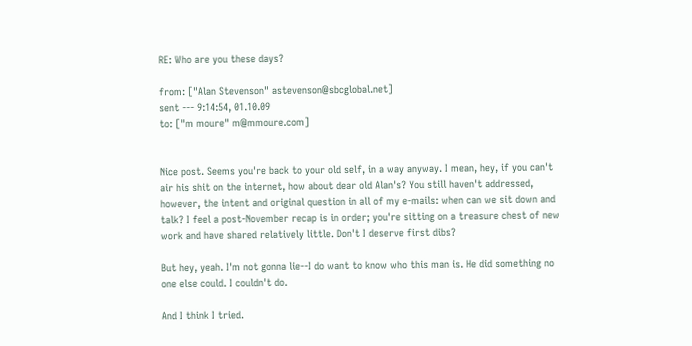RE: Who are you these days?

from: ["Alan Stevenson" astevenson@sbcglobal.net]
sent --- 9:14:54, 01.10.09
to: ["m moure" m@mmoure.com]


Nice post. Seems you're back to your old self, in a way anyway. I mean, hey, if you can't air his shit on the internet, how about dear old Alan's? You still haven't addressed, however, the intent and original question in all of my e-mails: when can we sit down and talk? I feel a post-November recap is in order; you're sitting on a treasure chest of new work and have shared relatively little. Don't I deserve first dibs?

But hey, yeah. I'm not gonna lie--I do want to know who this man is. He did something no one else could. I couldn't do.

And I think I tried.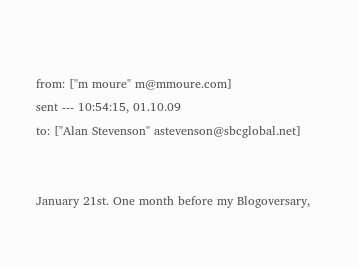from: ["m moure" m@mmoure.com]
sent --- 10:54:15, 01.10.09
to: ["Alan Stevenson" astevenson@sbcglobal.net]


January 21st. One month before my Blogoversary,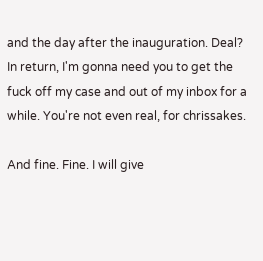and the day after the inauguration. Deal? In return, I'm gonna need you to get the fuck off my case and out of my inbox for a while. You're not even real, for chrissakes.

And fine. Fine. I will give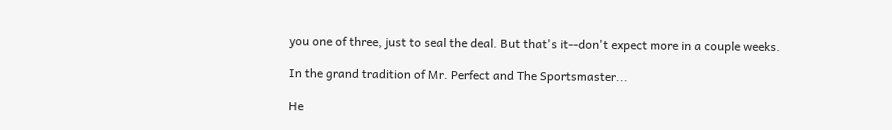you one of three, just to seal the deal. But that's it--don't expect more in a couple weeks.

In the grand tradition of Mr. Perfect and The Sportsmaster...

He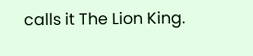calls it The Lion King.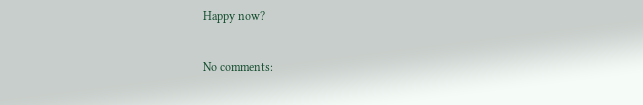Happy now?

No comments: